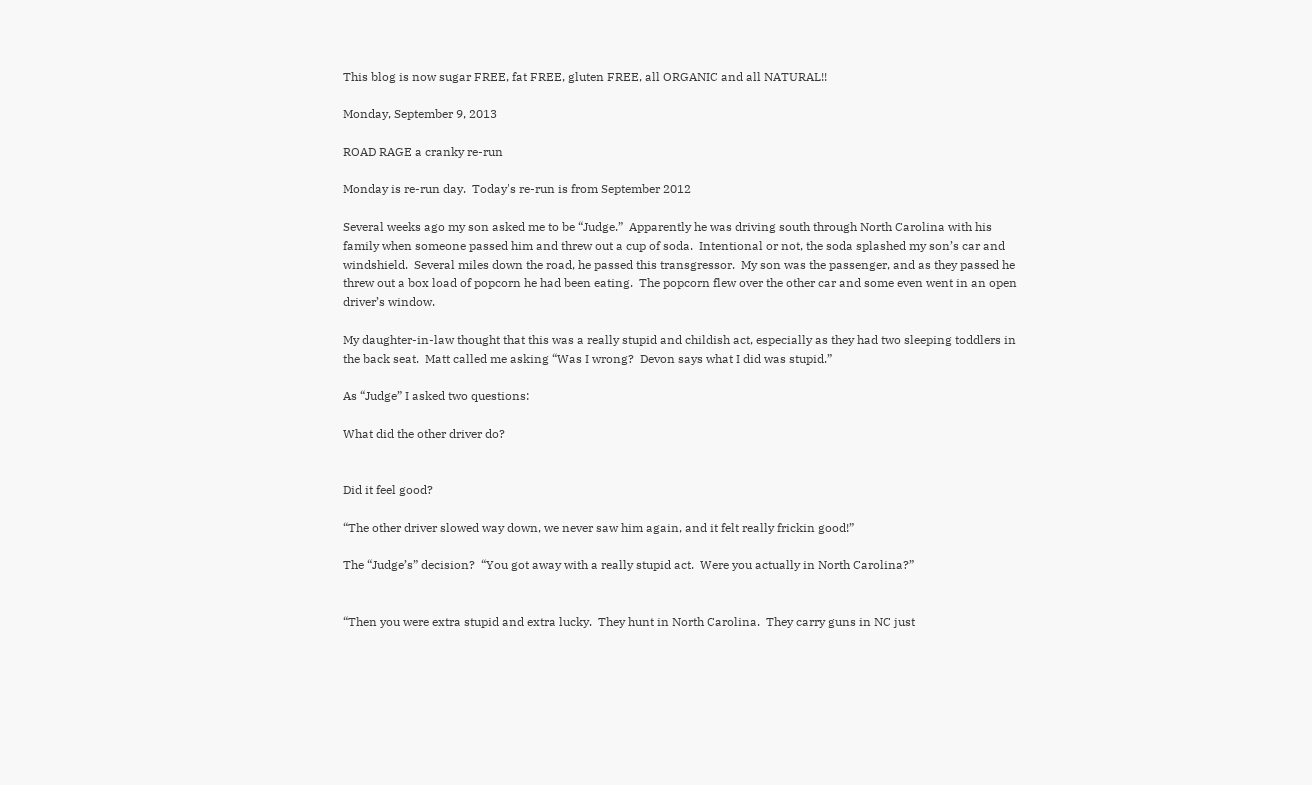This blog is now sugar FREE, fat FREE, gluten FREE, all ORGANIC and all NATURAL!!

Monday, September 9, 2013

ROAD RAGE a cranky re-run

Monday is re-run day.  Today's re-run is from September 2012

Several weeks ago my son asked me to be “Judge.”  Apparently he was driving south through North Carolina with his family when someone passed him and threw out a cup of soda.  Intentional or not, the soda splashed my son’s car and windshield.  Several miles down the road, he passed this transgressor.  My son was the passenger, and as they passed he threw out a box load of popcorn he had been eating.  The popcorn flew over the other car and some even went in an open driver’s window.

My daughter-in-law thought that this was a really stupid and childish act, especially as they had two sleeping toddlers in the back seat.  Matt called me asking “Was I wrong?  Devon says what I did was stupid.”

As “Judge” I asked two questions:

What did the other driver do?


Did it feel good?

“The other driver slowed way down, we never saw him again, and it felt really frickin good!”

The “Judge’s” decision?  “You got away with a really stupid act.  Were you actually in North Carolina?”


“Then you were extra stupid and extra lucky.  They hunt in North Carolina.  They carry guns in NC just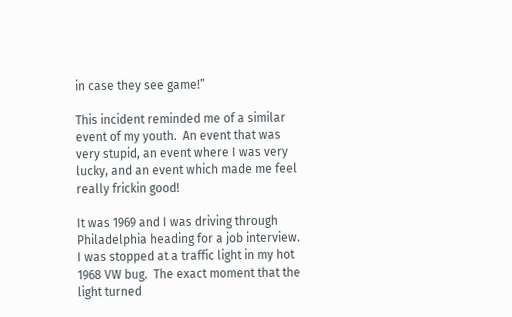in case they see game!”

This incident reminded me of a similar event of my youth.  An event that was very stupid, an event where I was very lucky, and an event which made me feel really frickin good!

It was 1969 and I was driving through Philadelphia heading for a job interview.  I was stopped at a traffic light in my hot 1968 VW bug.  The exact moment that the light turned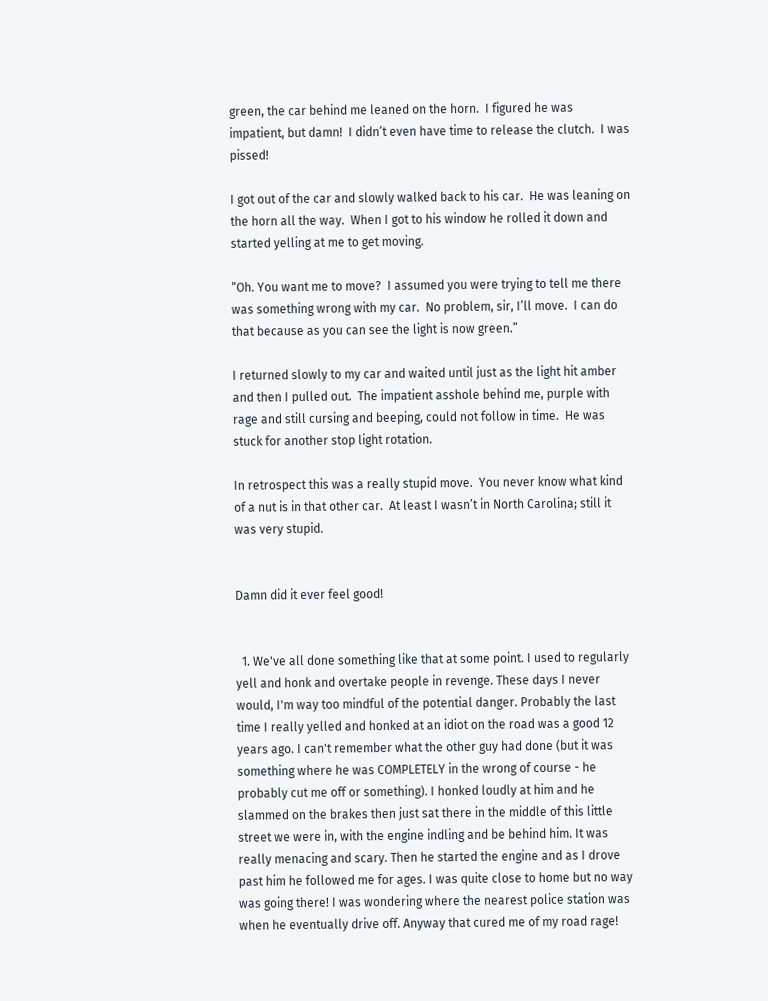green, the car behind me leaned on the horn.  I figured he was impatient, but damn!  I didn’t even have time to release the clutch.  I was pissed!

I got out of the car and slowly walked back to his car.  He was leaning on the horn all the way.  When I got to his window he rolled it down and started yelling at me to get moving.

“Oh. You want me to move?  I assumed you were trying to tell me there was something wrong with my car.  No problem, sir, I’ll move.  I can do that because as you can see the light is now green.”

I returned slowly to my car and waited until just as the light hit amber and then I pulled out.  The impatient asshole behind me, purple with rage and still cursing and beeping, could not follow in time.  He was stuck for another stop light rotation.

In retrospect this was a really stupid move.  You never know what kind of a nut is in that other car.  At least I wasn’t in North Carolina; still it was very stupid.


Damn did it ever feel good!


  1. We've all done something like that at some point. I used to regularly yell and honk and overtake people in revenge. These days I never would, I'm way too mindful of the potential danger. Probably the last time I really yelled and honked at an idiot on the road was a good 12 years ago. I can't remember what the other guy had done (but it was something where he was COMPLETELY in the wrong of course - he probably cut me off or something). I honked loudly at him and he slammed on the brakes then just sat there in the middle of this little street we were in, with the engine indling and be behind him. It was really menacing and scary. Then he started the engine and as I drove past him he followed me for ages. I was quite close to home but no way was going there! I was wondering where the nearest police station was when he eventually drive off. Anyway that cured me of my road rage!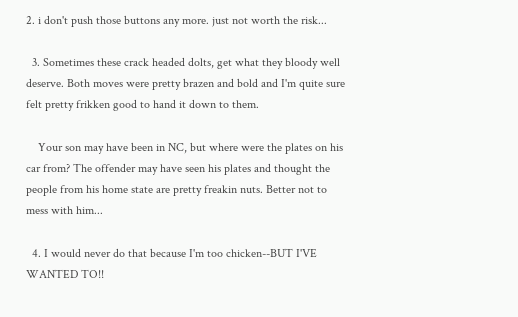2. i don't push those buttons any more. just not worth the risk...

  3. Sometimes these crack headed dolts, get what they bloody well deserve. Both moves were pretty brazen and bold and I'm quite sure felt pretty frikken good to hand it down to them.

    Your son may have been in NC, but where were the plates on his car from? The offender may have seen his plates and thought the people from his home state are pretty freakin nuts. Better not to mess with him...

  4. I would never do that because I'm too chicken--BUT I'VE WANTED TO!!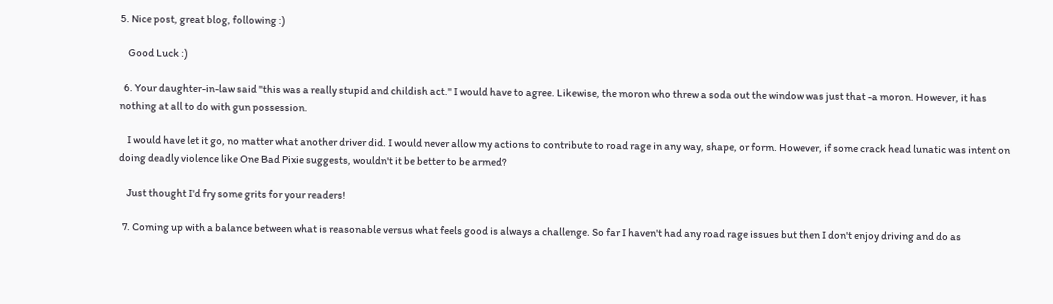5. Nice post, great blog, following :)

    Good Luck :)

  6. Your daughter-in-law said "this was a really stupid and childish act." I would have to agree. Likewise, the moron who threw a soda out the window was just that -a moron. However, it has nothing at all to do with gun possession.

    I would have let it go, no matter what another driver did. I would never allow my actions to contribute to road rage in any way, shape, or form. However, if some crack head lunatic was intent on doing deadly violence like One Bad Pixie suggests, wouldn't it be better to be armed?

    Just thought I'd fry some grits for your readers!

  7. Coming up with a balance between what is reasonable versus what feels good is always a challenge. So far I haven't had any road rage issues but then I don't enjoy driving and do as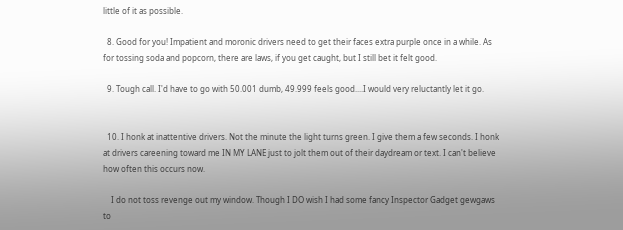little of it as possible.

  8. Good for you! Impatient and moronic drivers need to get their faces extra purple once in a while. As for tossing soda and popcorn, there are laws, if you get caught, but I still bet it felt good.

  9. Tough call. I'd have to go with 50.001 dumb, 49.999 feels good....I would very reluctantly let it go.


  10. I honk at inattentive drivers. Not the minute the light turns green. I give them a few seconds. I honk at drivers careening toward me IN MY LANE just to jolt them out of their daydream or text. I can't believe how often this occurs now.

    I do not toss revenge out my window. Though I DO wish I had some fancy Inspector Gadget gewgaws to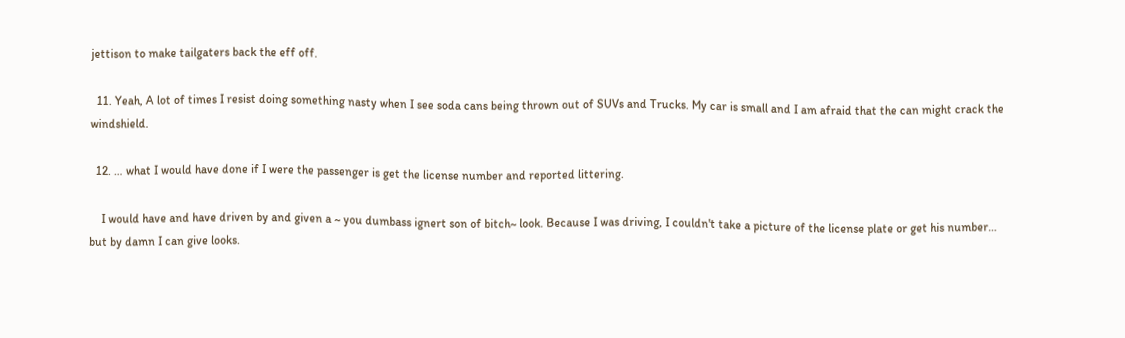jettison to make tailgaters back the eff off.

  11. Yeah, A lot of times I resist doing something nasty when I see soda cans being thrown out of SUVs and Trucks. My car is small and I am afraid that the can might crack the windshield.

  12. … what I would have done if I were the passenger is get the license number and reported littering.

    I would have and have driven by and given a ~ you dumbass ignert son of bitch~ look. Because I was driving, I couldn't take a picture of the license plate or get his number… but by damn I can give looks.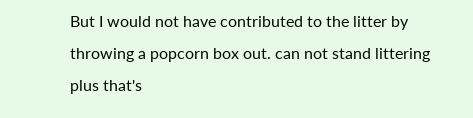But I would not have contributed to the litter by throwing a popcorn box out. can not stand littering plus that's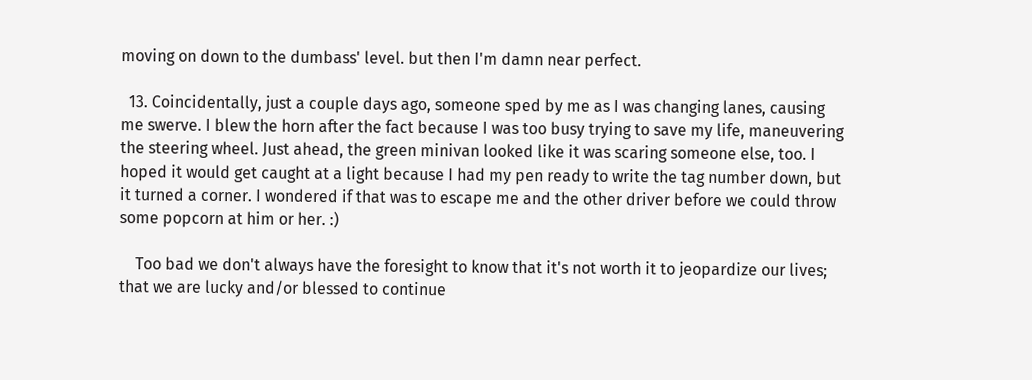moving on down to the dumbass' level. but then I'm damn near perfect.

  13. Coincidentally, just a couple days ago, someone sped by me as I was changing lanes, causing me swerve. I blew the horn after the fact because I was too busy trying to save my life, maneuvering the steering wheel. Just ahead, the green minivan looked like it was scaring someone else, too. I hoped it would get caught at a light because I had my pen ready to write the tag number down, but it turned a corner. I wondered if that was to escape me and the other driver before we could throw some popcorn at him or her. :)

    Too bad we don't always have the foresight to know that it's not worth it to jeopardize our lives; that we are lucky and/or blessed to continue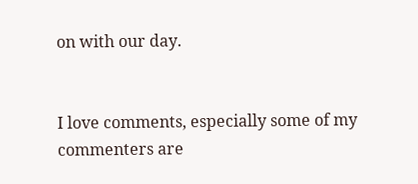on with our day.


I love comments, especially some of my commenters are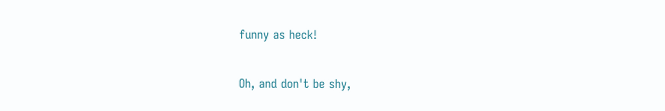funny as heck!

Oh, and don't be shy,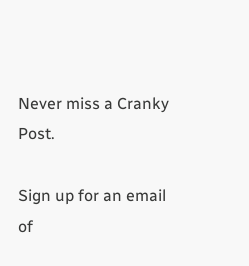Never miss a Cranky Post.

Sign up for an email of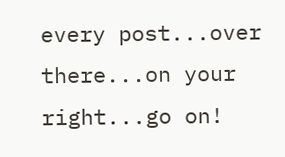every post...over there...on your right...go on!